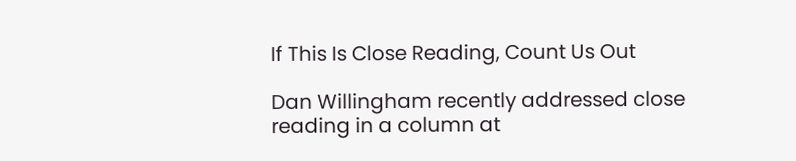If This Is Close Reading, Count Us Out

Dan Willingham recently addressed close reading in a column at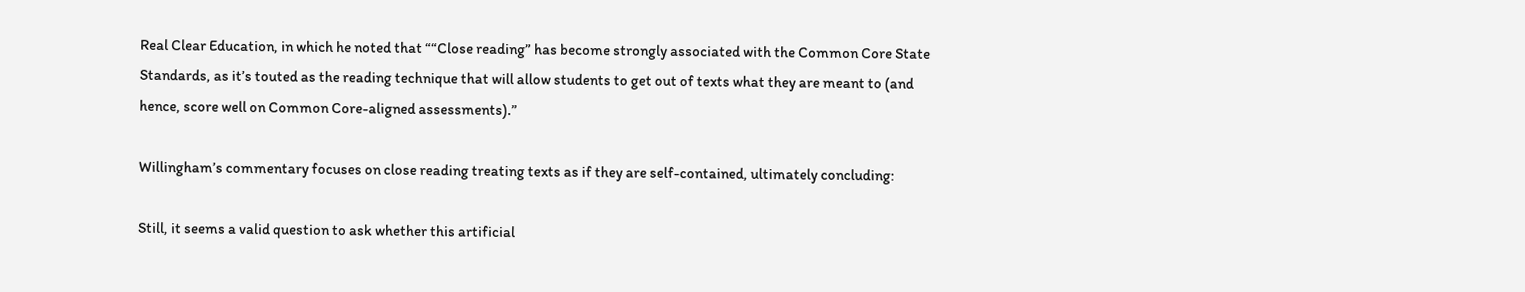Real Clear Education, in which he noted that ““Close reading” has become strongly associated with the Common Core State Standards, as it’s touted as the reading technique that will allow students to get out of texts what they are meant to (and hence, score well on Common Core-aligned assessments).”

Willingham’s commentary focuses on close reading treating texts as if they are self-contained, ultimately concluding:

Still, it seems a valid question to ask whether this artificial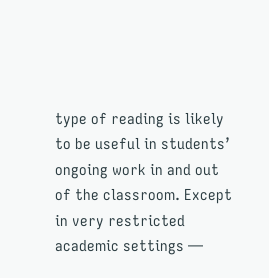type of reading is likely to be useful in students’ ongoing work in and out of the classroom. Except in very restricted academic settings —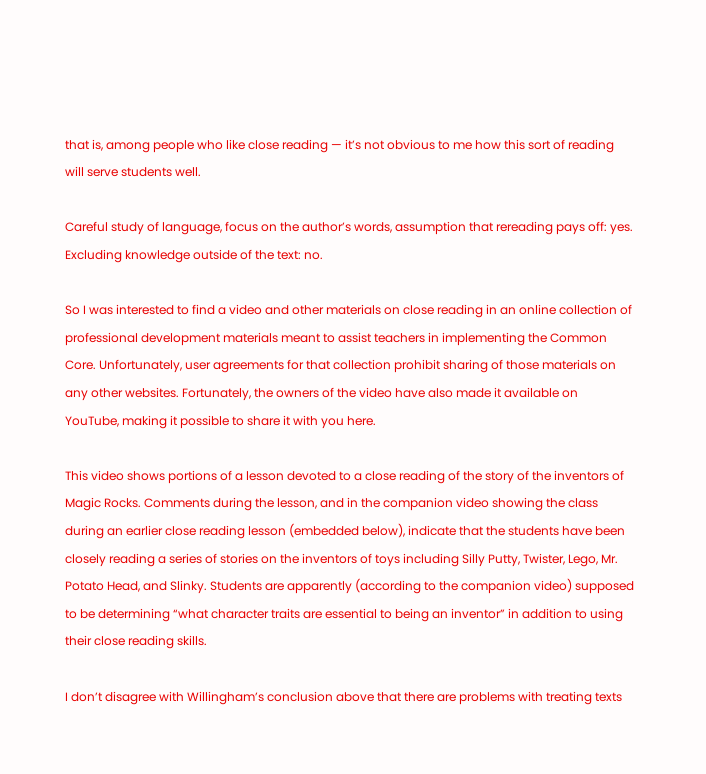that is, among people who like close reading — it’s not obvious to me how this sort of reading will serve students well.

Careful study of language, focus on the author’s words, assumption that rereading pays off: yes. Excluding knowledge outside of the text: no.

So I was interested to find a video and other materials on close reading in an online collection of professional development materials meant to assist teachers in implementing the Common Core. Unfortunately, user agreements for that collection prohibit sharing of those materials on any other websites. Fortunately, the owners of the video have also made it available on YouTube, making it possible to share it with you here.

This video shows portions of a lesson devoted to a close reading of the story of the inventors of Magic Rocks. Comments during the lesson, and in the companion video showing the class during an earlier close reading lesson (embedded below), indicate that the students have been closely reading a series of stories on the inventors of toys including Silly Putty, Twister, Lego, Mr. Potato Head, and Slinky. Students are apparently (according to the companion video) supposed to be determining “what character traits are essential to being an inventor” in addition to using their close reading skills.

I don’t disagree with Willingham’s conclusion above that there are problems with treating texts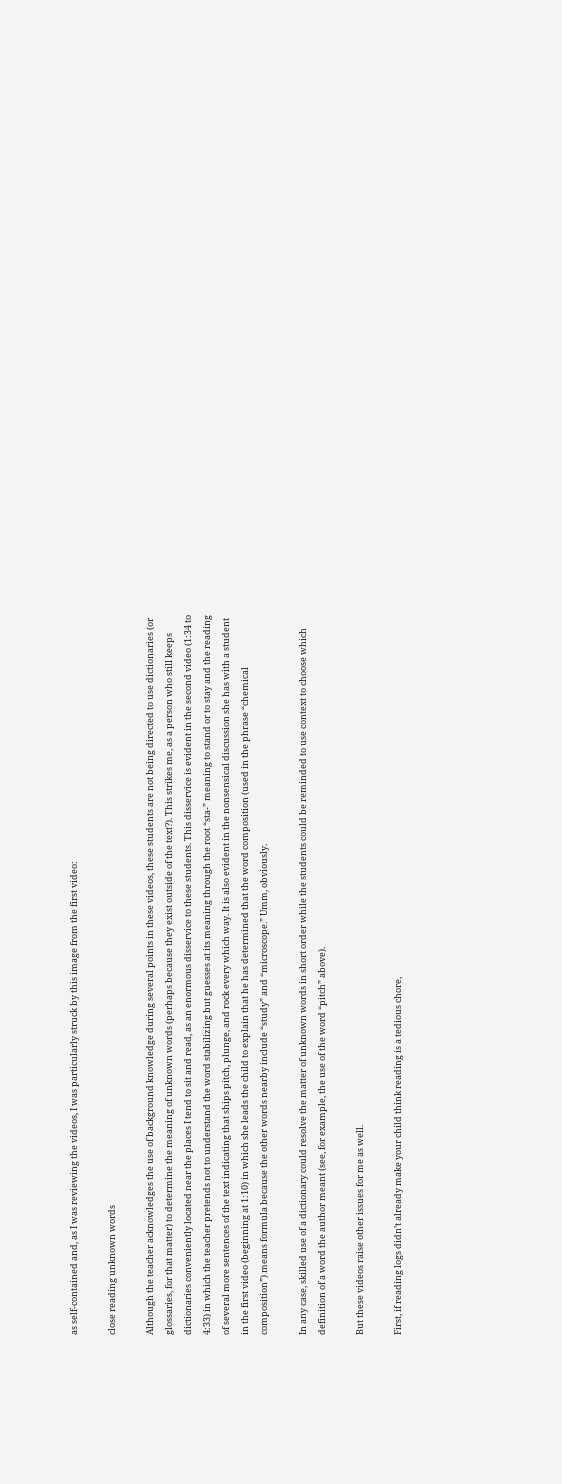as self-contained and, as I was reviewing the videos, I was particularly struck by this image from the first video:

close reading unknown words

Although the teacher acknowledges the use of background knowledge during several points in these videos, these students are not being directed to use dictionaries (or glossaries, for that matter) to determine the meaning of unknown words (perhaps because they exist outside of the text?). This strikes me, as a person who still keeps dictionaries conveniently located near the places I tend to sit and read, as an enormous disservice to these students. This disservice is evident in the second video (1:34 to 4:33) in which the teacher pretends not to understand the word stabilizing but guesses at its meaning through the root “sta-” meaning to stand or to stay and the reading of several more sentences of the text indicating that ships pitch, plunge, and rock every which way. It is also evident in the nonsensical discussion she has with a student in the first video (beginning at 1:10) in which she leads the child to explain that he has determined that the word composition (used in the phrase “chemical composition”) means formula because the other words nearby include “study” and “microscope.” Umm, obviously.

In any case, skilled use of a dictionary could resolve the matter of unknown words in short order while the students could be reminded to use context to choose which definition of a word the author meant (see, for example, the use of the word “pitch” above).

But these videos raise other issues for me as well.

First, if reading logs didn’t already make your child think reading is a tedious chore,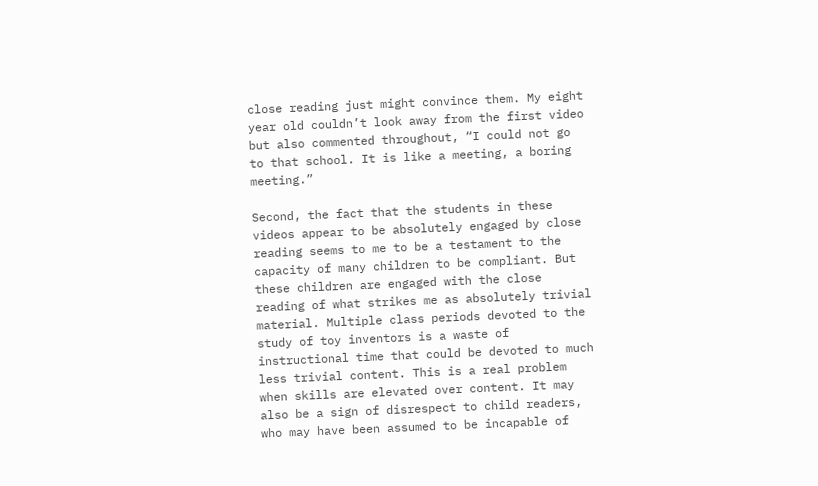close reading just might convince them. My eight year old couldn’t look away from the first video but also commented throughout, “I could not go to that school. It is like a meeting, a boring meeting.”

Second, the fact that the students in these videos appear to be absolutely engaged by close reading seems to me to be a testament to the capacity of many children to be compliant. But these children are engaged with the close reading of what strikes me as absolutely trivial material. Multiple class periods devoted to the study of toy inventors is a waste of instructional time that could be devoted to much less trivial content. This is a real problem when skills are elevated over content. It may also be a sign of disrespect to child readers, who may have been assumed to be incapable of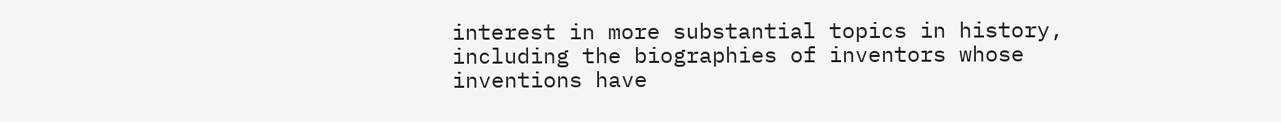interest in more substantial topics in history, including the biographies of inventors whose inventions have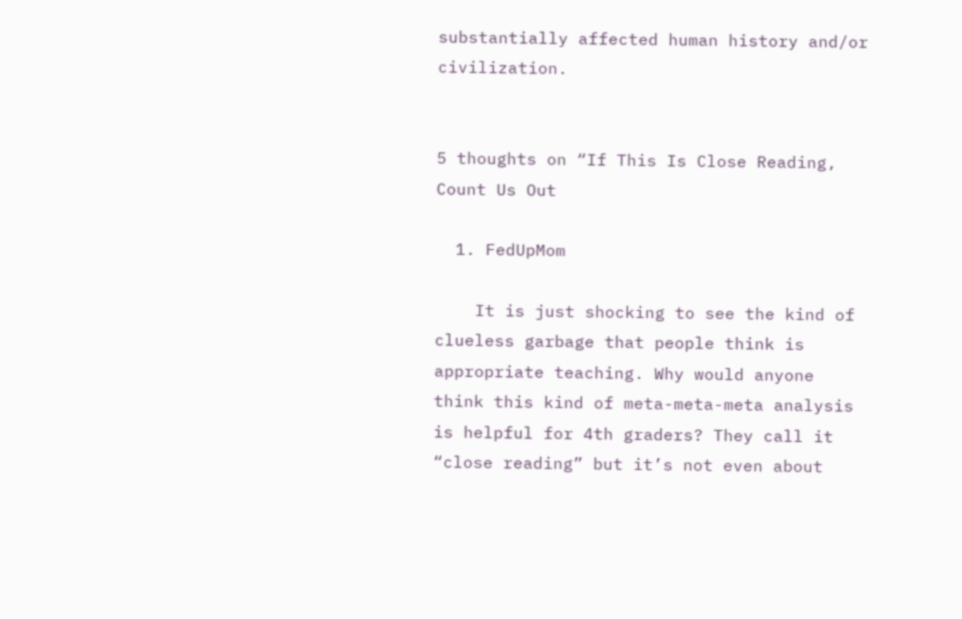substantially affected human history and/or civilization.


5 thoughts on “If This Is Close Reading, Count Us Out

  1. FedUpMom

    It is just shocking to see the kind of clueless garbage that people think is appropriate teaching. Why would anyone think this kind of meta-meta-meta analysis is helpful for 4th graders? They call it “close reading” but it’s not even about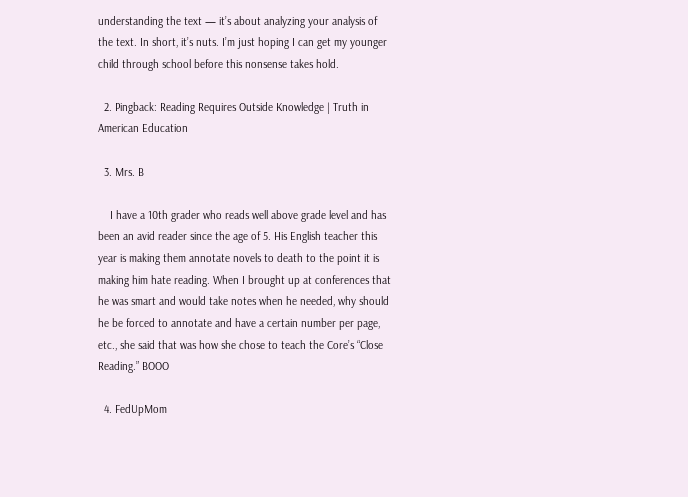understanding the text — it’s about analyzing your analysis of the text. In short, it’s nuts. I’m just hoping I can get my younger child through school before this nonsense takes hold.

  2. Pingback: Reading Requires Outside Knowledge | Truth in American Education

  3. Mrs. B

    I have a 10th grader who reads well above grade level and has been an avid reader since the age of 5. His English teacher this year is making them annotate novels to death to the point it is making him hate reading. When I brought up at conferences that he was smart and would take notes when he needed, why should he be forced to annotate and have a certain number per page, etc., she said that was how she chose to teach the Core’s “Close Reading.” BOOO

  4. FedUpMom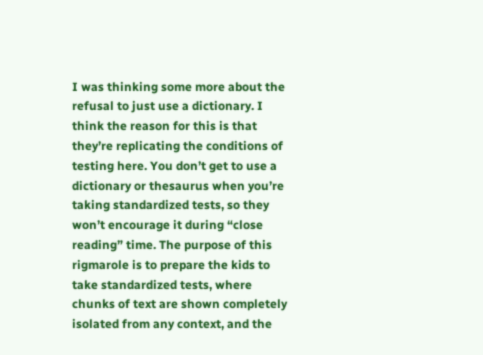I was thinking some more about the refusal to just use a dictionary. I think the reason for this is that they’re replicating the conditions of testing here. You don’t get to use a dictionary or thesaurus when you’re taking standardized tests, so they won’t encourage it during “close reading” time. The purpose of this rigmarole is to prepare the kids to take standardized tests, where chunks of text are shown completely isolated from any context, and the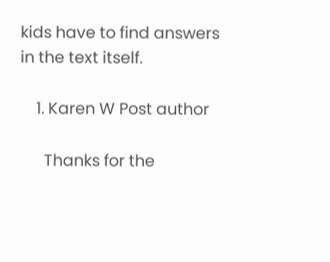kids have to find answers in the text itself.

    1. Karen W Post author

      Thanks for the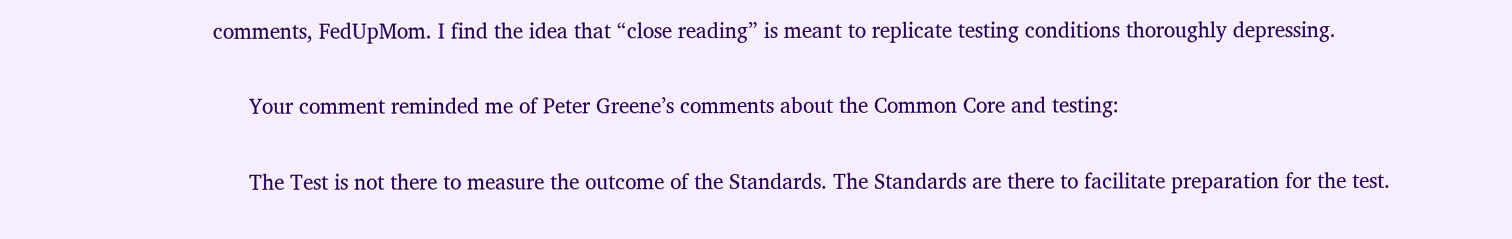comments, FedUpMom. I find the idea that “close reading” is meant to replicate testing conditions thoroughly depressing.

      Your comment reminded me of Peter Greene’s comments about the Common Core and testing:

      The Test is not there to measure the outcome of the Standards. The Standards are there to facilitate preparation for the test.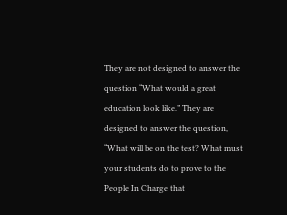They are not designed to answer the question “What would a great education look like.” They are designed to answer the question, “What will be on the test? What must your students do to prove to the People In Charge that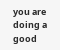you are doing a good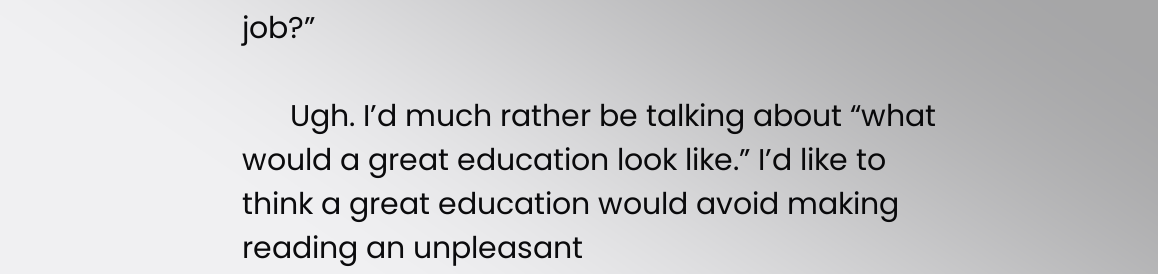job?”

      Ugh. I’d much rather be talking about “what would a great education look like.” I’d like to think a great education would avoid making reading an unpleasant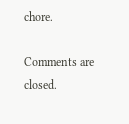chore.

Comments are closed.